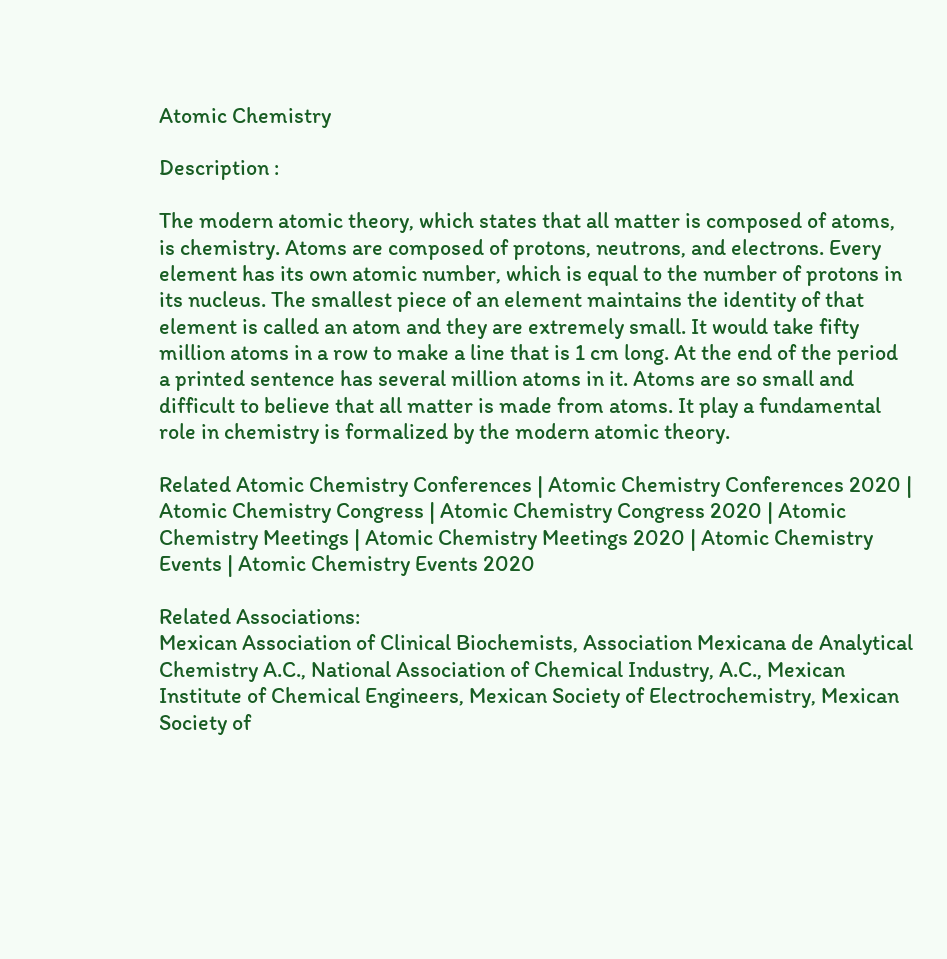Atomic Chemistry

Description :

The modern atomic theory, which states that all matter is composed of atoms, is chemistry. Atoms are composed of protons, neutrons, and electrons. Every element has its own atomic number, which is equal to the number of protons in its nucleus. The smallest piece of an element maintains the identity of that element is called an atom and they are extremely small. It would take fifty million atoms in a row to make a line that is 1 cm long. At the end of the period a printed sentence has several million atoms in it. Atoms are so small and difficult to believe that all matter is made from atoms. It play a fundamental role in chemistry is formalized by the modern atomic theory.

Related Atomic Chemistry Conferences | Atomic Chemistry Conferences 2020 | Atomic Chemistry Congress | Atomic Chemistry Congress 2020 | Atomic Chemistry Meetings | Atomic Chemistry Meetings 2020 | Atomic Chemistry Events | Atomic Chemistry Events 2020

Related Associations:
Mexican Association of Clinical Biochemists, Association Mexicana de Analytical Chemistry A.C., National Association of Chemical Industry, A.C., Mexican Institute of Chemical Engineers, Mexican Society of Electrochemistry, Mexican Society of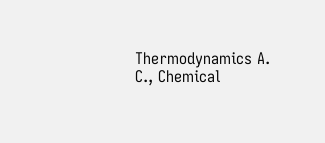Thermodynamics A. C., Chemical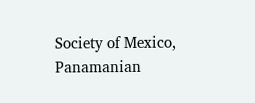Society of Mexico, Panamanian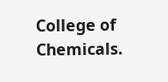College of Chemicals.